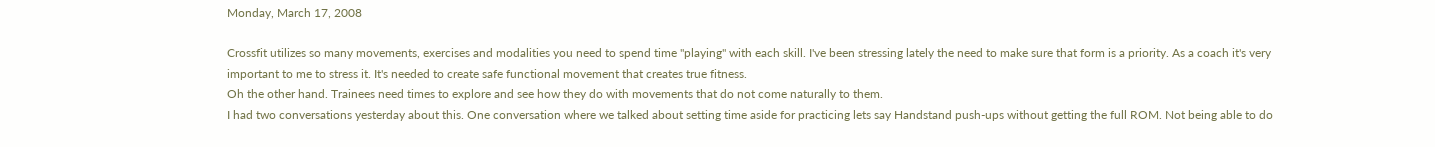Monday, March 17, 2008

Crossfit utilizes so many movements, exercises and modalities you need to spend time "playing" with each skill. I've been stressing lately the need to make sure that form is a priority. As a coach it's very important to me to stress it. It's needed to create safe functional movement that creates true fitness.
Oh the other hand. Trainees need times to explore and see how they do with movements that do not come naturally to them.
I had two conversations yesterday about this. One conversation where we talked about setting time aside for practicing lets say Handstand push-ups without getting the full ROM. Not being able to do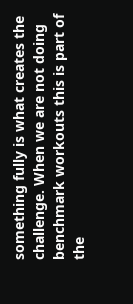something fully is what creates the challenge. When we are not doing benchmark workouts this is part of the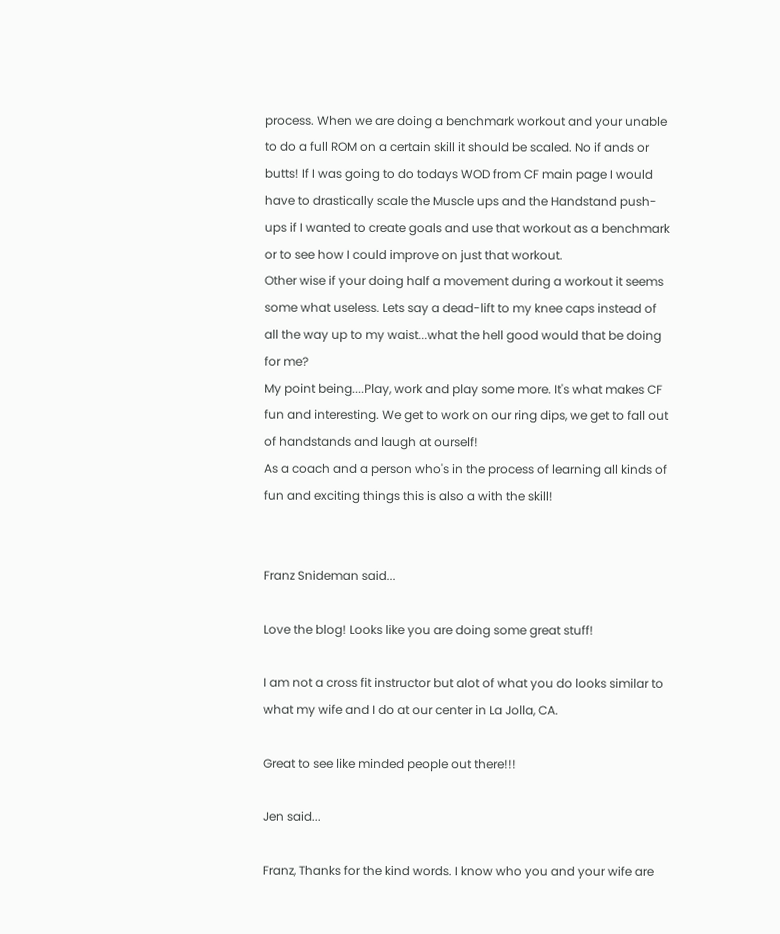process. When we are doing a benchmark workout and your unable to do a full ROM on a certain skill it should be scaled. No if ands or butts! If I was going to do todays WOD from CF main page I would have to drastically scale the Muscle ups and the Handstand push-ups if I wanted to create goals and use that workout as a benchmark or to see how I could improve on just that workout.
Other wise if your doing half a movement during a workout it seems some what useless. Lets say a dead-lift to my knee caps instead of all the way up to my waist...what the hell good would that be doing for me?
My point being....Play, work and play some more. It's what makes CF fun and interesting. We get to work on our ring dips, we get to fall out of handstands and laugh at ourself!
As a coach and a person who's in the process of learning all kinds of fun and exciting things this is also a with the skill!


Franz Snideman said...

Love the blog! Looks like you are doing some great stuff!

I am not a cross fit instructor but alot of what you do looks similar to what my wife and I do at our center in La Jolla, CA.

Great to see like minded people out there!!!

Jen said...

Franz, Thanks for the kind words. I know who you and your wife are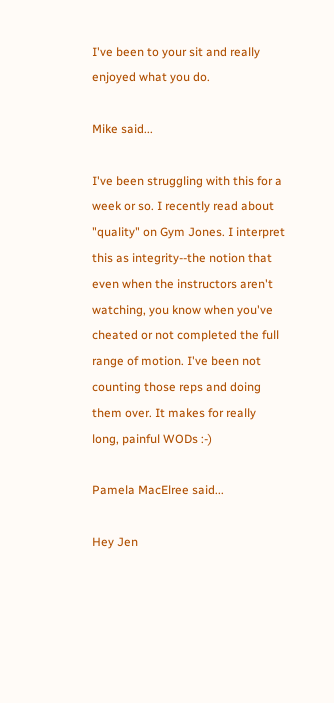I've been to your sit and really enjoyed what you do.

Mike said...

I've been struggling with this for a week or so. I recently read about "quality" on Gym Jones. I interpret this as integrity--the notion that even when the instructors aren't watching, you know when you've cheated or not completed the full range of motion. I've been not counting those reps and doing them over. It makes for really long, painful WODs :-)

Pamela MacElree said...

Hey Jen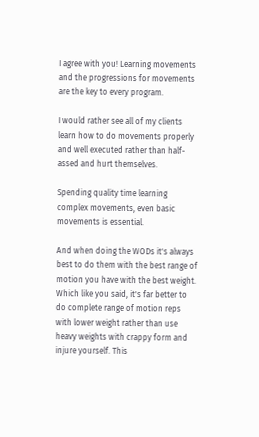I agree with you! Learning movements and the progressions for movements are the key to every program.

I would rather see all of my clients learn how to do movements properly and well executed rather than half-assed and hurt themselves.

Spending quality time learning complex movements, even basic movements is essential.

And when doing the WODs it's always best to do them with the best range of motion you have with the best weight. Which like you said, it's far better to do complete range of motion reps with lower weight rather than use heavy weights with crappy form and injure yourself. This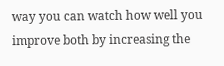way you can watch how well you improve both by increasing the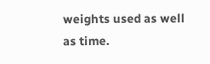weights used as well as time.